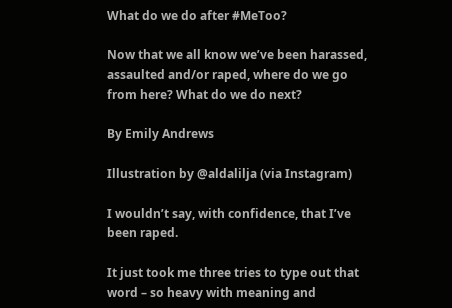What do we do after #MeToo?

Now that we all know we’ve been harassed, assaulted and/or raped, where do we go from here? What do we do next?

By Emily Andrews

Illustration by @aldalilja (via Instagram)

I wouldn’t say, with confidence, that I’ve been raped.

It just took me three tries to type out that word – so heavy with meaning and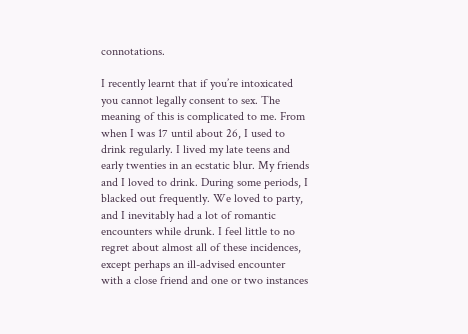connotations.

I recently learnt that if you’re intoxicated you cannot legally consent to sex. The meaning of this is complicated to me. From when I was 17 until about 26, I used to drink regularly. I lived my late teens and early twenties in an ecstatic blur. My friends and I loved to drink. During some periods, I blacked out frequently. We loved to party, and I inevitably had a lot of romantic encounters while drunk. I feel little to no regret about almost all of these incidences, except perhaps an ill-advised encounter with a close friend and one or two instances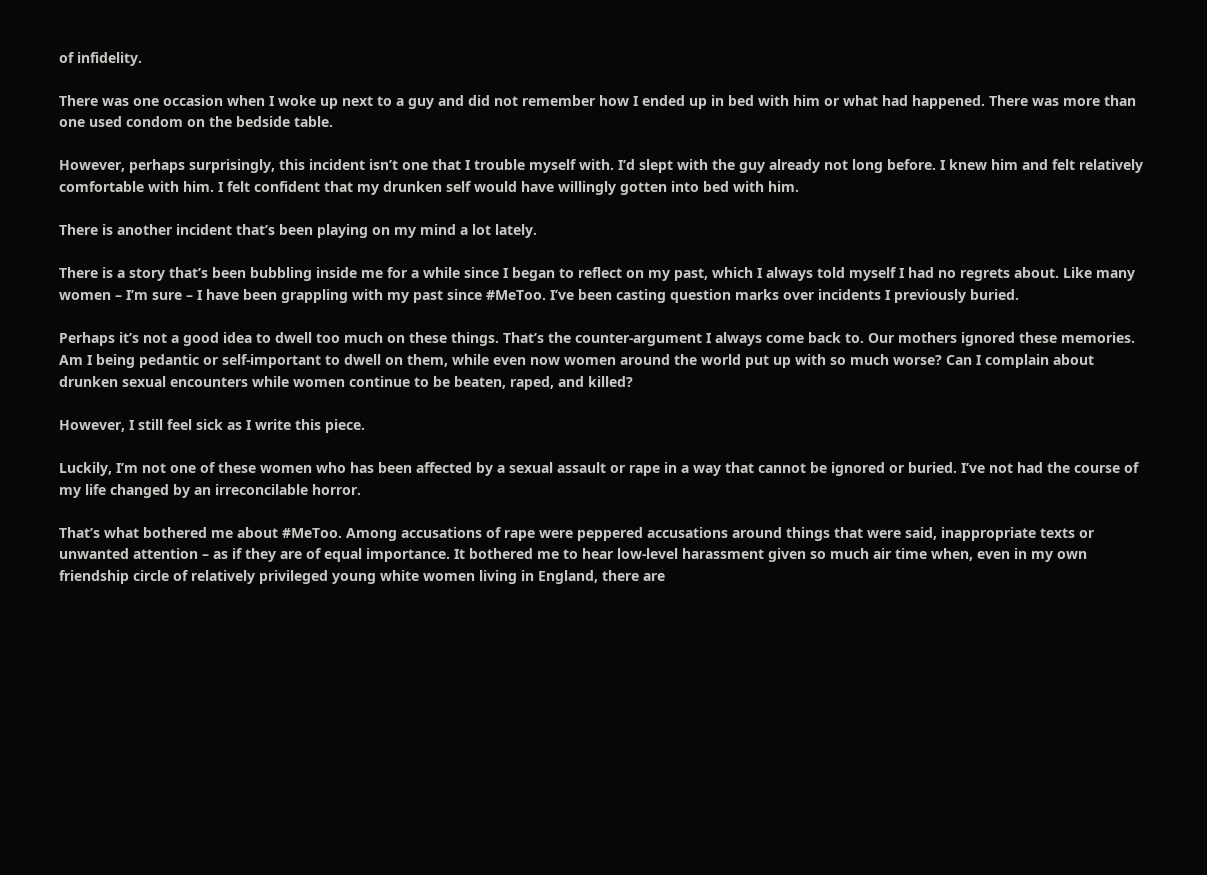of infidelity.

There was one occasion when I woke up next to a guy and did not remember how I ended up in bed with him or what had happened. There was more than one used condom on the bedside table.

However, perhaps surprisingly, this incident isn’t one that I trouble myself with. I’d slept with the guy already not long before. I knew him and felt relatively comfortable with him. I felt confident that my drunken self would have willingly gotten into bed with him.

There is another incident that’s been playing on my mind a lot lately.

There is a story that’s been bubbling inside me for a while since I began to reflect on my past, which I always told myself I had no regrets about. Like many women – I’m sure – I have been grappling with my past since #MeToo. I’ve been casting question marks over incidents I previously buried.

Perhaps it’s not a good idea to dwell too much on these things. That’s the counter-argument I always come back to. Our mothers ignored these memories. Am I being pedantic or self-important to dwell on them, while even now women around the world put up with so much worse? Can I complain about drunken sexual encounters while women continue to be beaten, raped, and killed?

However, I still feel sick as I write this piece.

Luckily, I’m not one of these women who has been affected by a sexual assault or rape in a way that cannot be ignored or buried. I’ve not had the course of my life changed by an irreconcilable horror.

That’s what bothered me about #MeToo. Among accusations of rape were peppered accusations around things that were said, inappropriate texts or unwanted attention – as if they are of equal importance. It bothered me to hear low-level harassment given so much air time when, even in my own friendship circle of relatively privileged young white women living in England, there are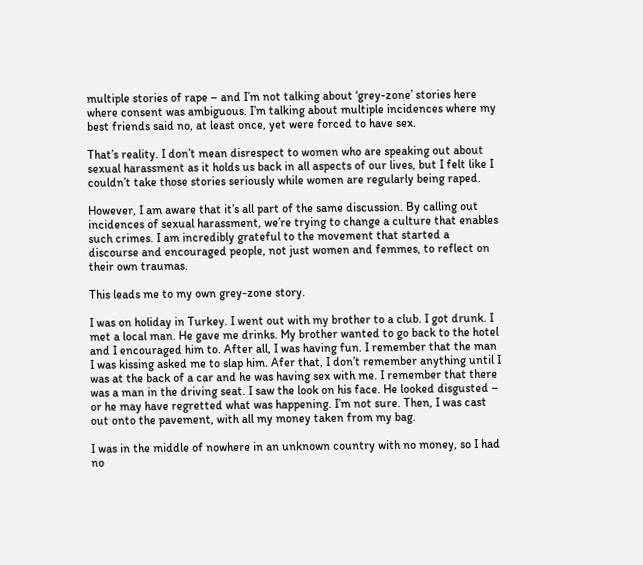multiple stories of rape – and I’m not talking about ‘grey-zone’ stories here where consent was ambiguous. I’m talking about multiple incidences where my best friends said no, at least once, yet were forced to have sex.

That’s reality. I don’t mean disrespect to women who are speaking out about sexual harassment as it holds us back in all aspects of our lives, but I felt like I couldn’t take those stories seriously while women are regularly being raped.

However, I am aware that it’s all part of the same discussion. By calling out incidences of sexual harassment, we’re trying to change a culture that enables such crimes. I am incredibly grateful to the movement that started a discourse and encouraged people, not just women and femmes, to reflect on their own traumas.

This leads me to my own grey-zone story.

I was on holiday in Turkey. I went out with my brother to a club. I got drunk. I met a local man. He gave me drinks. My brother wanted to go back to the hotel and I encouraged him to. After all, I was having fun. I remember that the man I was kissing asked me to slap him. Afer that, I don’t remember anything until I was at the back of a car and he was having sex with me. I remember that there was a man in the driving seat. I saw the look on his face. He looked disgusted – or he may have regretted what was happening. I’m not sure. Then, I was cast out onto the pavement, with all my money taken from my bag.

I was in the middle of nowhere in an unknown country with no money, so I had no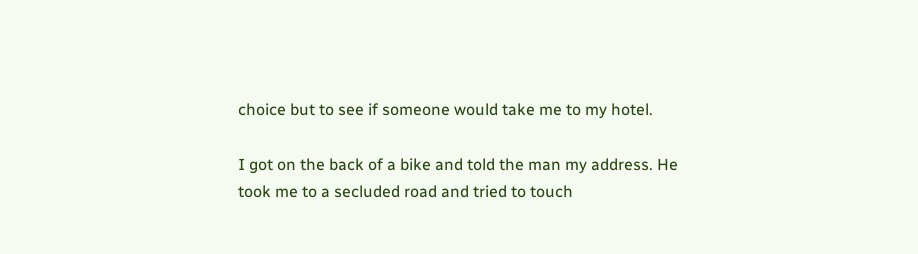choice but to see if someone would take me to my hotel.

I got on the back of a bike and told the man my address. He took me to a secluded road and tried to touch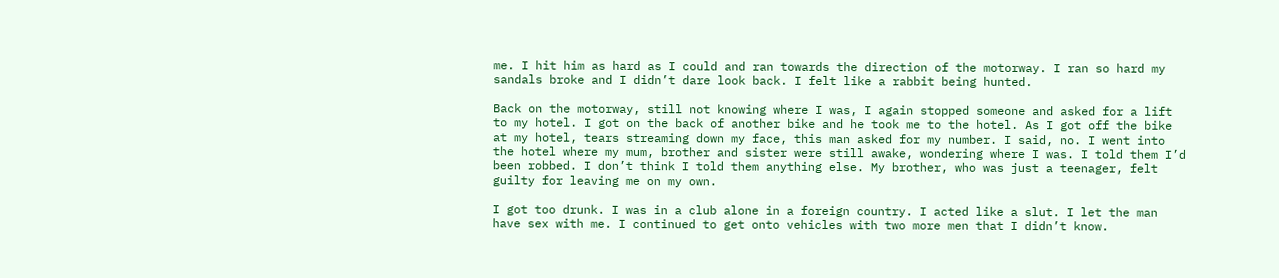me. I hit him as hard as I could and ran towards the direction of the motorway. I ran so hard my sandals broke and I didn’t dare look back. I felt like a rabbit being hunted.

Back on the motorway, still not knowing where I was, I again stopped someone and asked for a lift to my hotel. I got on the back of another bike and he took me to the hotel. As I got off the bike at my hotel, tears streaming down my face, this man asked for my number. I said, no. I went into the hotel where my mum, brother and sister were still awake, wondering where I was. I told them I’d been robbed. I don’t think I told them anything else. My brother, who was just a teenager, felt guilty for leaving me on my own.

I got too drunk. I was in a club alone in a foreign country. I acted like a slut. I let the man have sex with me. I continued to get onto vehicles with two more men that I didn’t know.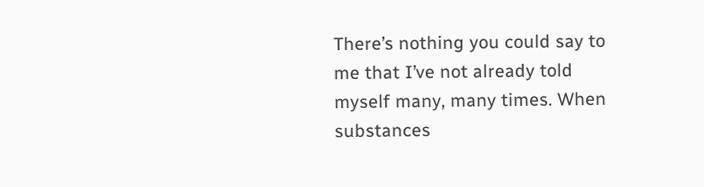There’s nothing you could say to me that I’ve not already told myself many, many times. When substances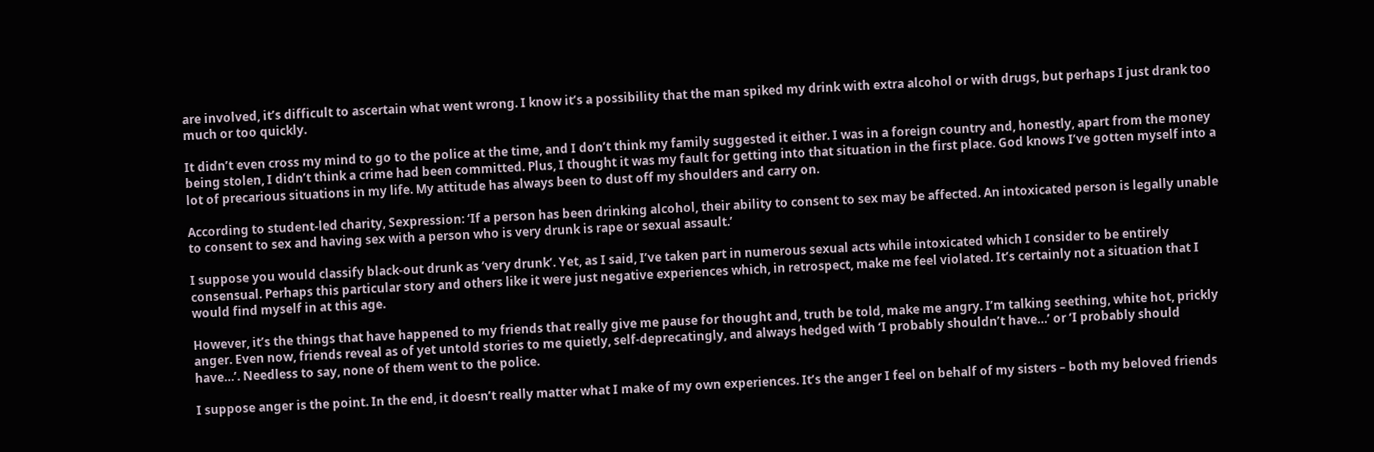are involved, it’s difficult to ascertain what went wrong. I know it’s a possibility that the man spiked my drink with extra alcohol or with drugs, but perhaps I just drank too much or too quickly.

It didn’t even cross my mind to go to the police at the time, and I don’t think my family suggested it either. I was in a foreign country and, honestly, apart from the money being stolen, I didn’t think a crime had been committed. Plus, I thought it was my fault for getting into that situation in the first place. God knows I’ve gotten myself into a lot of precarious situations in my life. My attitude has always been to dust off my shoulders and carry on.

According to student-led charity, Sexpression: ‘If a person has been drinking alcohol, their ability to consent to sex may be affected. An intoxicated person is legally unable to consent to sex and having sex with a person who is very drunk is rape or sexual assault.’

I suppose you would classify black-out drunk as ‘very drunk’. Yet, as I said, I’ve taken part in numerous sexual acts while intoxicated which I consider to be entirely consensual. Perhaps this particular story and others like it were just negative experiences which, in retrospect, make me feel violated. It’s certainly not a situation that I would find myself in at this age.

However, it’s the things that have happened to my friends that really give me pause for thought and, truth be told, make me angry. I’m talking seething, white hot, prickly anger. Even now, friends reveal as of yet untold stories to me quietly, self-deprecatingly, and always hedged with ‘I probably shouldn’t have…’ or ‘I probably should have…’. Needless to say, none of them went to the police.

I suppose anger is the point. In the end, it doesn’t really matter what I make of my own experiences. It’s the anger I feel on behalf of my sisters – both my beloved friends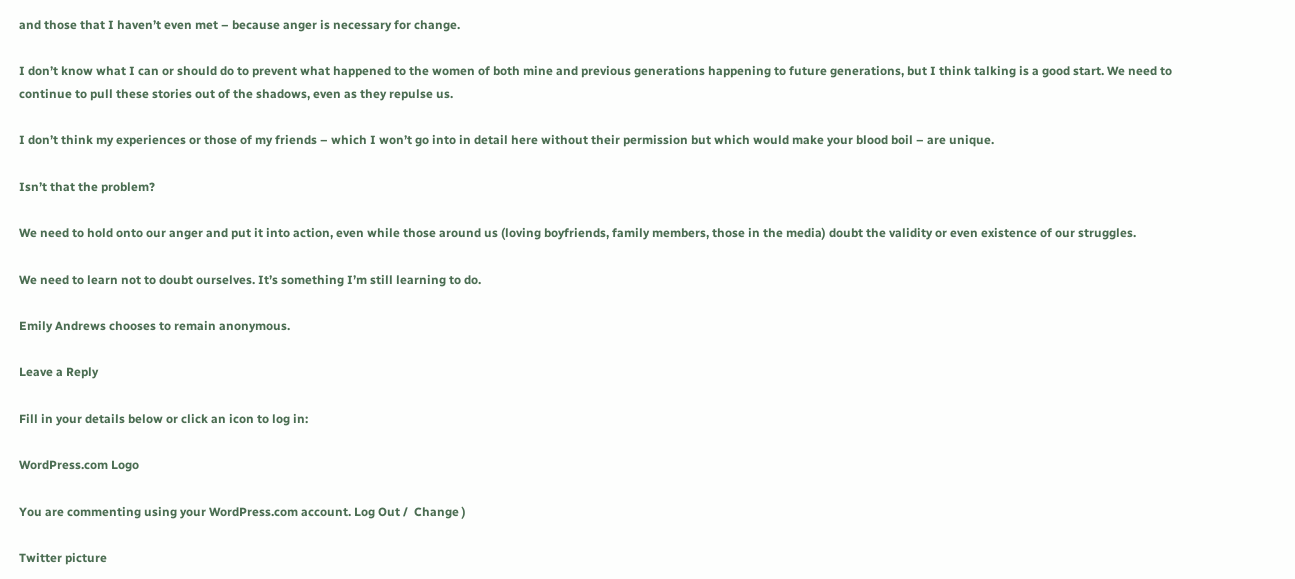and those that I haven’t even met – because anger is necessary for change.

I don’t know what I can or should do to prevent what happened to the women of both mine and previous generations happening to future generations, but I think talking is a good start. We need to continue to pull these stories out of the shadows, even as they repulse us.

I don’t think my experiences or those of my friends – which I won’t go into in detail here without their permission but which would make your blood boil – are unique.

Isn’t that the problem?

We need to hold onto our anger and put it into action, even while those around us (loving boyfriends, family members, those in the media) doubt the validity or even existence of our struggles.

We need to learn not to doubt ourselves. It’s something I’m still learning to do.

Emily Andrews chooses to remain anonymous.

Leave a Reply

Fill in your details below or click an icon to log in:

WordPress.com Logo

You are commenting using your WordPress.com account. Log Out /  Change )

Twitter picture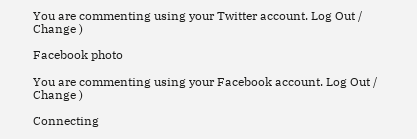You are commenting using your Twitter account. Log Out /  Change )

Facebook photo

You are commenting using your Facebook account. Log Out /  Change )

Connecting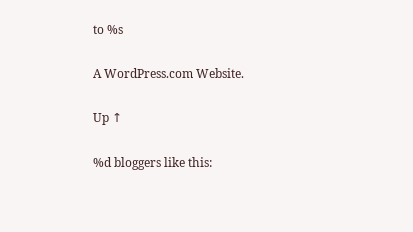to %s

A WordPress.com Website.

Up ↑

%d bloggers like this: